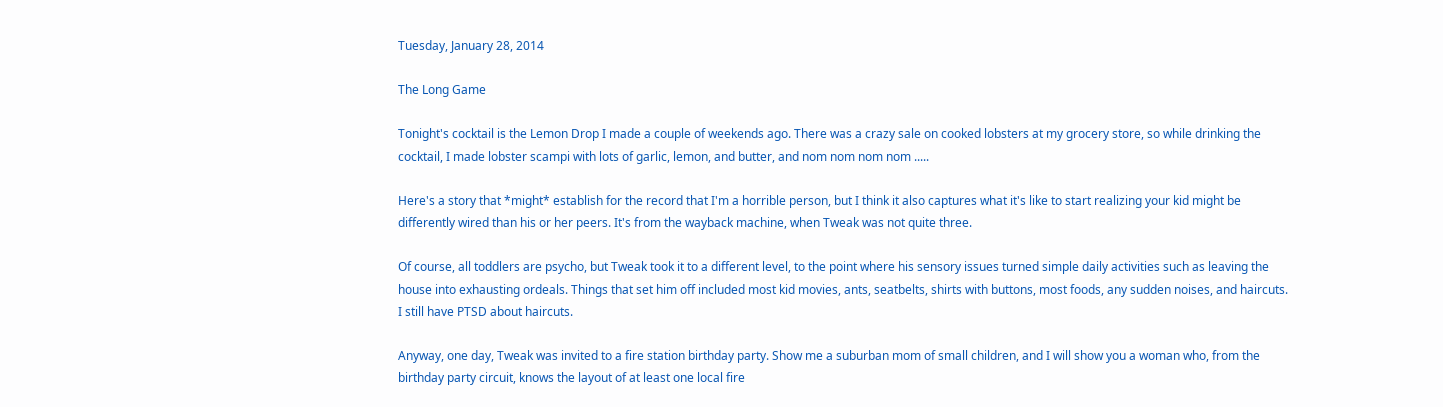Tuesday, January 28, 2014

The Long Game

Tonight's cocktail is the Lemon Drop I made a couple of weekends ago. There was a crazy sale on cooked lobsters at my grocery store, so while drinking the cocktail, I made lobster scampi with lots of garlic, lemon, and butter, and nom nom nom nom .....

Here's a story that *might* establish for the record that I'm a horrible person, but I think it also captures what it's like to start realizing your kid might be differently wired than his or her peers. It's from the wayback machine, when Tweak was not quite three.

Of course, all toddlers are psycho, but Tweak took it to a different level, to the point where his sensory issues turned simple daily activities such as leaving the house into exhausting ordeals. Things that set him off included most kid movies, ants, seatbelts, shirts with buttons, most foods, any sudden noises, and haircuts. I still have PTSD about haircuts.

Anyway, one day, Tweak was invited to a fire station birthday party. Show me a suburban mom of small children, and I will show you a woman who, from the birthday party circuit, knows the layout of at least one local fire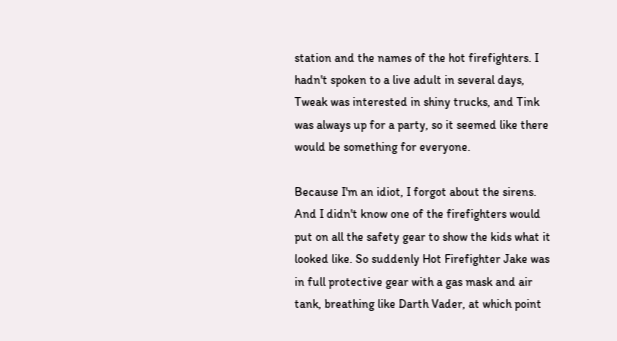station and the names of the hot firefighters. I hadn't spoken to a live adult in several days, Tweak was interested in shiny trucks, and Tink was always up for a party, so it seemed like there would be something for everyone.

Because I'm an idiot, I forgot about the sirens. And I didn't know one of the firefighters would put on all the safety gear to show the kids what it looked like. So suddenly Hot Firefighter Jake was in full protective gear with a gas mask and air tank, breathing like Darth Vader, at which point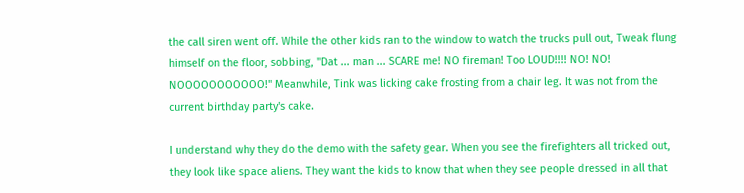the call siren went off. While the other kids ran to the window to watch the trucks pull out, Tweak flung himself on the floor, sobbing, "Dat ... man ... SCARE me! NO fireman! Too LOUD!!!! NO! NO! NOOOOOOOOOOO!" Meanwhile, Tink was licking cake frosting from a chair leg. It was not from the current birthday party's cake.

I understand why they do the demo with the safety gear. When you see the firefighters all tricked out, they look like space aliens. They want the kids to know that when they see people dressed in all that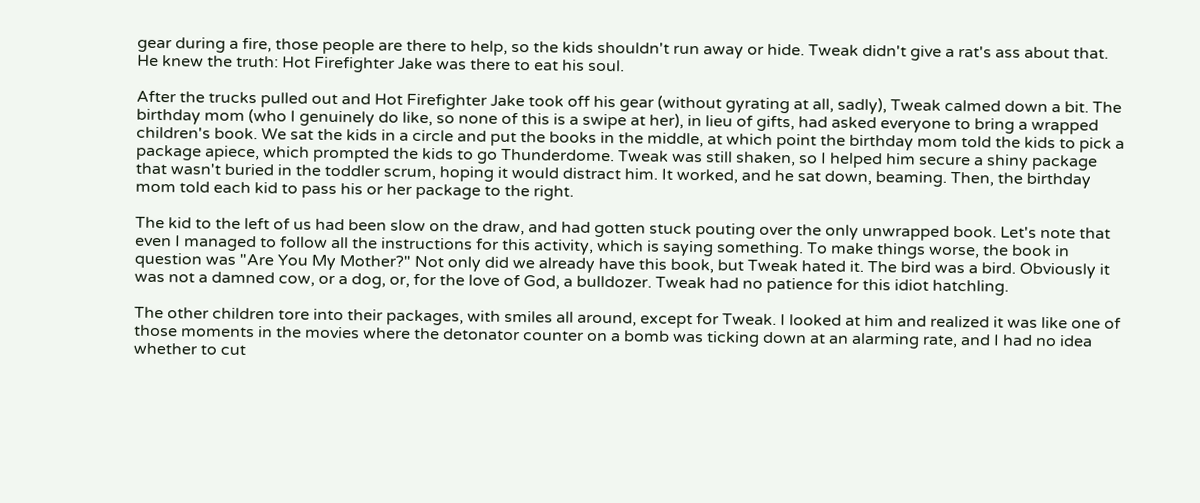gear during a fire, those people are there to help, so the kids shouldn't run away or hide. Tweak didn't give a rat's ass about that. He knew the truth: Hot Firefighter Jake was there to eat his soul.

After the trucks pulled out and Hot Firefighter Jake took off his gear (without gyrating at all, sadly), Tweak calmed down a bit. The birthday mom (who I genuinely do like, so none of this is a swipe at her), in lieu of gifts, had asked everyone to bring a wrapped children's book. We sat the kids in a circle and put the books in the middle, at which point the birthday mom told the kids to pick a package apiece, which prompted the kids to go Thunderdome. Tweak was still shaken, so I helped him secure a shiny package that wasn't buried in the toddler scrum, hoping it would distract him. It worked, and he sat down, beaming. Then, the birthday mom told each kid to pass his or her package to the right.

The kid to the left of us had been slow on the draw, and had gotten stuck pouting over the only unwrapped book. Let's note that even I managed to follow all the instructions for this activity, which is saying something. To make things worse, the book in question was "Are You My Mother?" Not only did we already have this book, but Tweak hated it. The bird was a bird. Obviously it was not a damned cow, or a dog, or, for the love of God, a bulldozer. Tweak had no patience for this idiot hatchling.

The other children tore into their packages, with smiles all around, except for Tweak. I looked at him and realized it was like one of those moments in the movies where the detonator counter on a bomb was ticking down at an alarming rate, and I had no idea whether to cut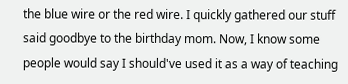the blue wire or the red wire. I quickly gathered our stuff said goodbye to the birthday mom. Now, I know some people would say I should've used it as a way of teaching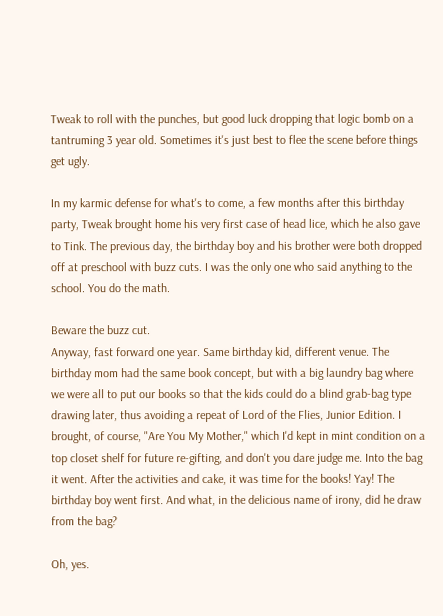Tweak to roll with the punches, but good luck dropping that logic bomb on a tantruming 3 year old. Sometimes it's just best to flee the scene before things get ugly.

In my karmic defense for what's to come, a few months after this birthday party, Tweak brought home his very first case of head lice, which he also gave to Tink. The previous day, the birthday boy and his brother were both dropped off at preschool with buzz cuts. I was the only one who said anything to the school. You do the math.

Beware the buzz cut.
Anyway, fast forward one year. Same birthday kid, different venue. The birthday mom had the same book concept, but with a big laundry bag where we were all to put our books so that the kids could do a blind grab-bag type drawing later, thus avoiding a repeat of Lord of the Flies, Junior Edition. I brought, of course, "Are You My Mother," which I'd kept in mint condition on a top closet shelf for future re-gifting, and don't you dare judge me. Into the bag it went. After the activities and cake, it was time for the books! Yay! The birthday boy went first. And what, in the delicious name of irony, did he draw from the bag?

Oh, yes.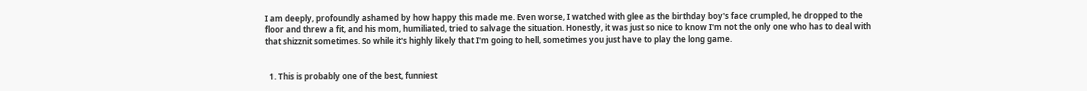I am deeply, profoundly ashamed by how happy this made me. Even worse, I watched with glee as the birthday boy's face crumpled, he dropped to the floor and threw a fit, and his mom, humiliated, tried to salvage the situation. Honestly, it was just so nice to know I'm not the only one who has to deal with that shizznit sometimes. So while it's highly likely that I'm going to hell, sometimes you just have to play the long game.


  1. This is probably one of the best, funniest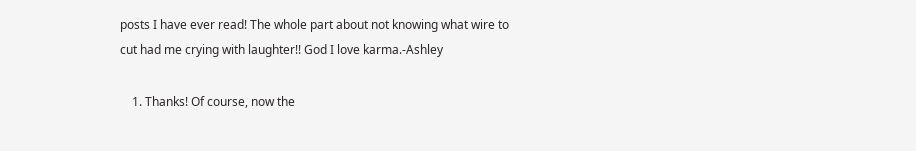posts I have ever read! The whole part about not knowing what wire to cut had me crying with laughter!! God I love karma.-Ashley

    1. Thanks! Of course, now the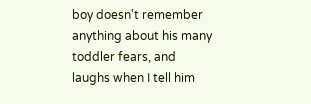boy doesn't remember anything about his many toddler fears, and laughs when I tell him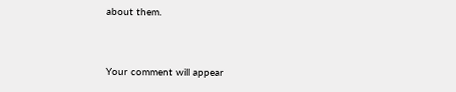about them.


Your comment will appear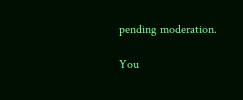pending moderation.

You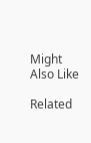Might Also Like

Related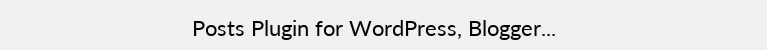Posts Plugin for WordPress, Blogger...